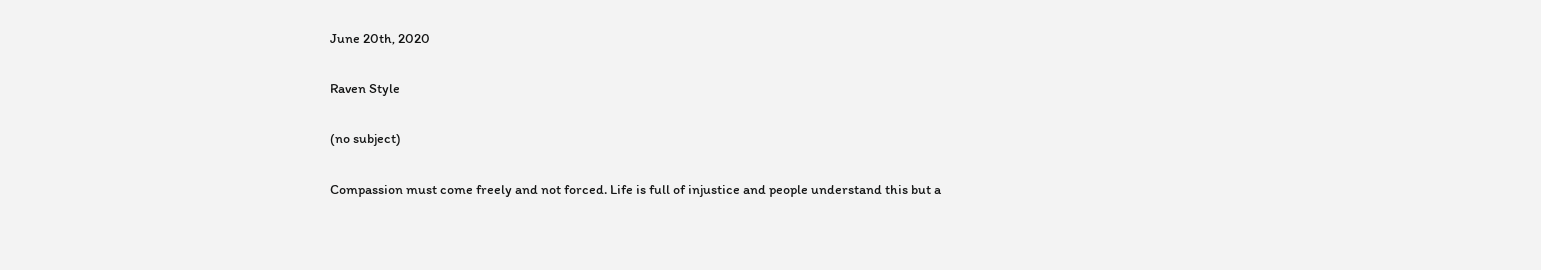June 20th, 2020

Raven Style

(no subject)

Compassion must come freely and not forced. Life is full of injustice and people understand this but a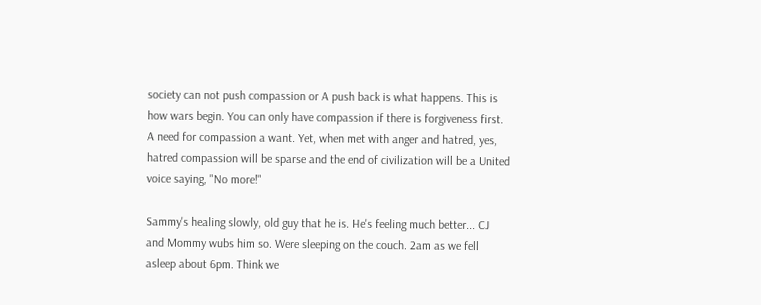society can not push compassion or A push back is what happens. This is how wars begin. You can only have compassion if there is forgiveness first. A need for compassion a want. Yet, when met with anger and hatred, yes, hatred compassion will be sparse and the end of civilization will be a United voice saying, "No more!"

Sammy's healing slowly, old guy that he is. He's feeling much better... CJ and Mommy wubs him so. Were sleeping on the couch. 2am as we fell asleep about 6pm. Think we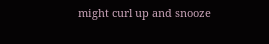might curl up and snooze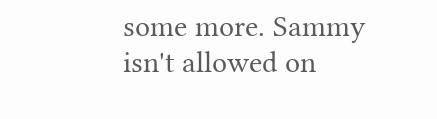some more. Sammy isn't allowed on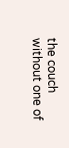the couch without one of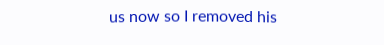us now so I removed his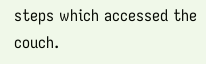steps which accessed the couch.